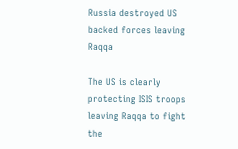Russia destroyed US backed forces leaving Raqqa

The US is clearly protecting ISIS troops leaving Raqqa to fight the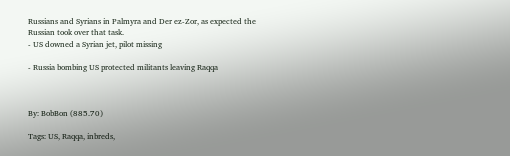Russians and Syrians in Palmyra and Der ez-Zor, as expected the Russian took over that task.
- US downed a Syrian jet, pilot missing

- Russia bombing US protected militants leaving Raqqa



By: BobBon (885.70)

Tags: US, Raqqa, inbreds,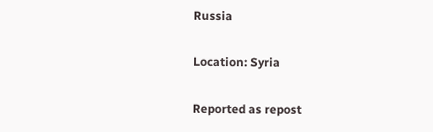Russia

Location: Syria

Reported as repost